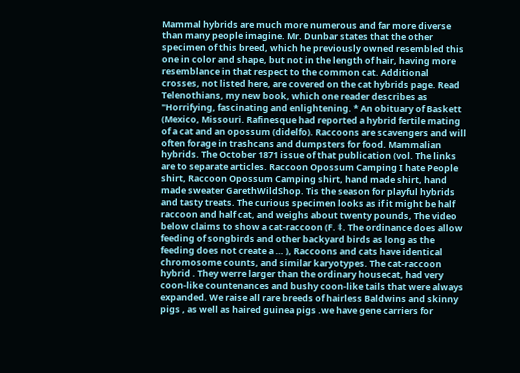Mammal hybrids are much more numerous and far more diverse than many people imagine. Mr. Dunbar states that the other specimen of this breed, which he previously owned resembled this one in color and shape, but not in the length of hair, having more resemblance in that respect to the common cat. Additional crosses, not listed here, are covered on the cat hybrids page. Read Telenothians, my new book, which one reader describes as "Horrifying, fascinating and enlightening. * An obituary of Baskett (Mexico, Missouri. Rafinesque had reported a hybrid fertile mating of a cat and an opossum (didelfo). Raccoons are scavengers and will often forage in trashcans and dumpsters for food. Mammalian hybrids. The October 1871 issue of that publication (vol. The links are to separate articles. Raccoon Opossum Camping I hate People shirt, Raccoon Opossum Camping shirt, hand made shirt, hand made sweater GarethWildShop. Tis the season for playful hybrids and tasty treats. The curious specimen looks as if it might be half raccoon and half cat, and weighs about twenty pounds, The video below claims to show a cat-raccoon (F. ‡. The ordinance does allow feeding of songbirds and other backyard birds as long as the feeding does not create a … ), Raccoons and cats have identical chromosome counts, and similar karyotypes. The cat-raccoon hybrid . They werre larger than the ordinary housecat, had very coon-like countenances and bushy coon-like tails that were always expanded. We raise all rare breeds of hairless Baldwins and skinny pigs , as well as haired guinea pigs .we have gene carriers for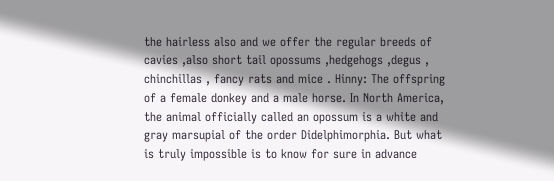the hairless also and we offer the regular breeds of cavies ,also short tail opossums ,hedgehogs ,degus , chinchillas , fancy rats and mice . Hinny: The offspring of a female donkey and a male horse. In North America, the animal officially called an opossum is a white and gray marsupial of the order Didelphimorphia. But what is truly impossible is to know for sure in advance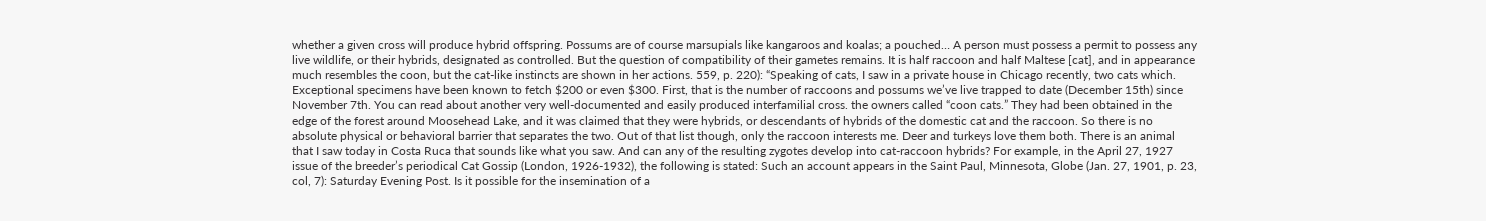whether a given cross will produce hybrid offspring. Possums are of course marsupials like kangaroos and koalas; a pouched… A person must possess a permit to possess any live wildlife, or their hybrids, designated as controlled. But the question of compatibility of their gametes remains. It is half raccoon and half Maltese [cat], and in appearance much resembles the coon, but the cat-like instincts are shown in her actions. 559, p. 220): “Speaking of cats, I saw in a private house in Chicago recently, two cats which. Exceptional specimens have been known to fetch $200 or even $300. First, that is the number of raccoons and possums we’ve live trapped to date (December 15th) since November 7th. You can read about another very well-documented and easily produced interfamilial cross. the owners called “coon cats.” They had been obtained in the edge of the forest around Moosehead Lake, and it was claimed that they were hybrids, or descendants of hybrids of the domestic cat and the raccoon. So there is no absolute physical or behavioral barrier that separates the two. Out of that list though, only the raccoon interests me. Deer and turkeys love them both. There is an animal that I saw today in Costa Ruca that sounds like what you saw. And can any of the resulting zygotes develop into cat-raccoon hybrids? For example, in the April 27, 1927 issue of the breeder’s periodical Cat Gossip (London, 1926-1932), the following is stated: Such an account appears in the Saint Paul, Minnesota, Globe (Jan. 27, 1901, p. 23, col, 7): Saturday Evening Post. Is it possible for the insemination of a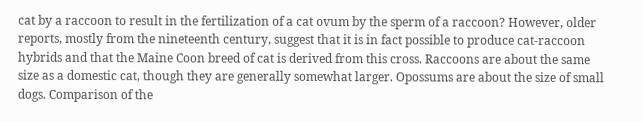cat by a raccoon to result in the fertilization of a cat ovum by the sperm of a raccoon? However, older reports, mostly from the nineteenth century, suggest that it is in fact possible to produce cat-raccoon hybrids and that the Maine Coon breed of cat is derived from this cross. Raccoons are about the same size as a domestic cat, though they are generally somewhat larger. Opossums are about the size of small dogs. Comparison of the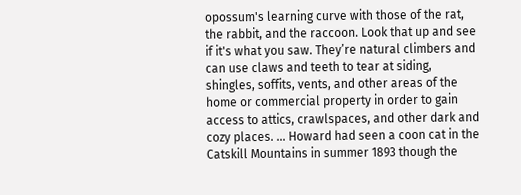opossum's learning curve with those of the rat, the rabbit, and the raccoon. Look that up and see if it's what you saw. They’re natural climbers and can use claws and teeth to tear at siding, shingles, soffits, vents, and other areas of the home or commercial property in order to gain access to attics, crawlspaces, and other dark and cozy places. ... Howard had seen a coon cat in the Catskill Mountains in summer 1893 though the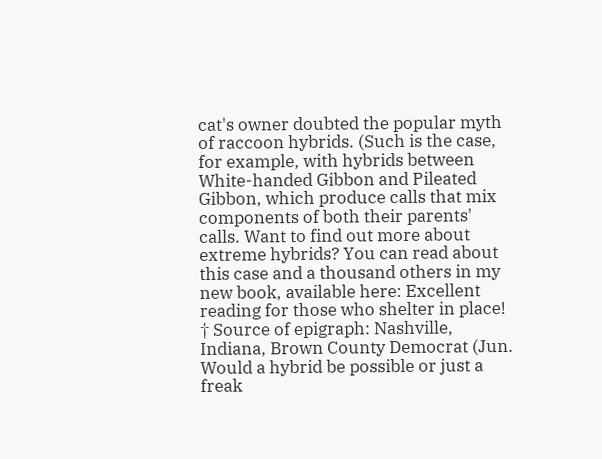cat's owner doubted the popular myth of raccoon hybrids. (Such is the case, for example, with hybrids between White-handed Gibbon and Pileated Gibbon, which produce calls that mix components of both their parents' calls. Want to find out more about extreme hybrids? You can read about this case and a thousand others in my new book, available here: Excellent reading for those who shelter in place! † Source of epigraph: Nashville, Indiana, Brown County Democrat (Jun. Would a hybrid be possible or just a freak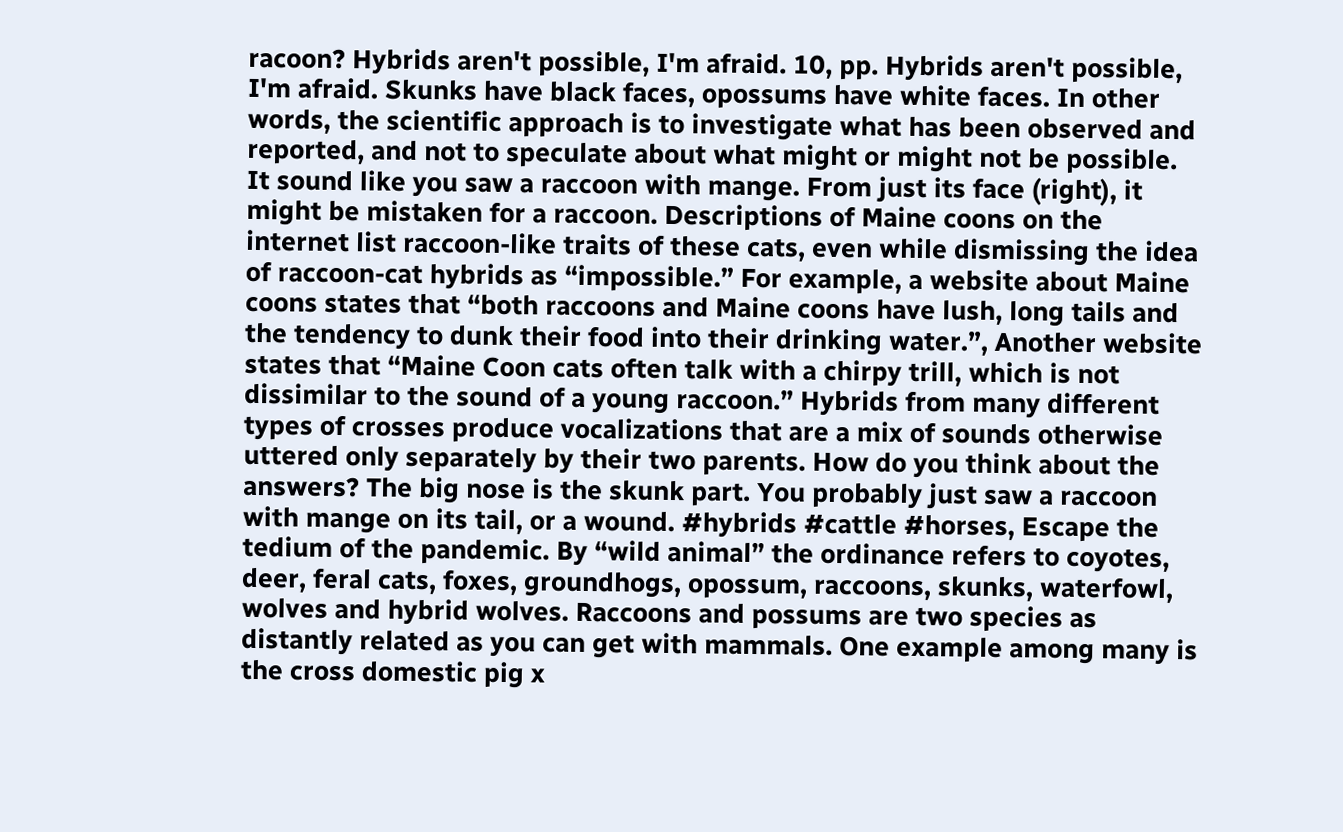racoon? Hybrids aren't possible, I'm afraid. 10, pp. Hybrids aren't possible, I'm afraid. Skunks have black faces, opossums have white faces. In other words, the scientific approach is to investigate what has been observed and reported, and not to speculate about what might or might not be possible. It sound like you saw a raccoon with mange. From just its face (right), it might be mistaken for a raccoon. Descriptions of Maine coons on the internet list raccoon-like traits of these cats, even while dismissing the idea of raccoon-cat hybrids as “impossible.” For example, a website about Maine coons states that “both raccoons and Maine coons have lush, long tails and the tendency to dunk their food into their drinking water.”, Another website states that “Maine Coon cats often talk with a chirpy trill, which is not dissimilar to the sound of a young raccoon.” Hybrids from many different types of crosses produce vocalizations that are a mix of sounds otherwise uttered only separately by their two parents. How do you think about the answers? The big nose is the skunk part. You probably just saw a raccoon with mange on its tail, or a wound. #hybrids #cattle #horses, Escape the tedium of the pandemic. By “wild animal” the ordinance refers to coyotes, deer, feral cats, foxes, groundhogs, opossum, raccoons, skunks, waterfowl, wolves and hybrid wolves. Raccoons and possums are two species as distantly related as you can get with mammals. One example among many is the cross domestic pig x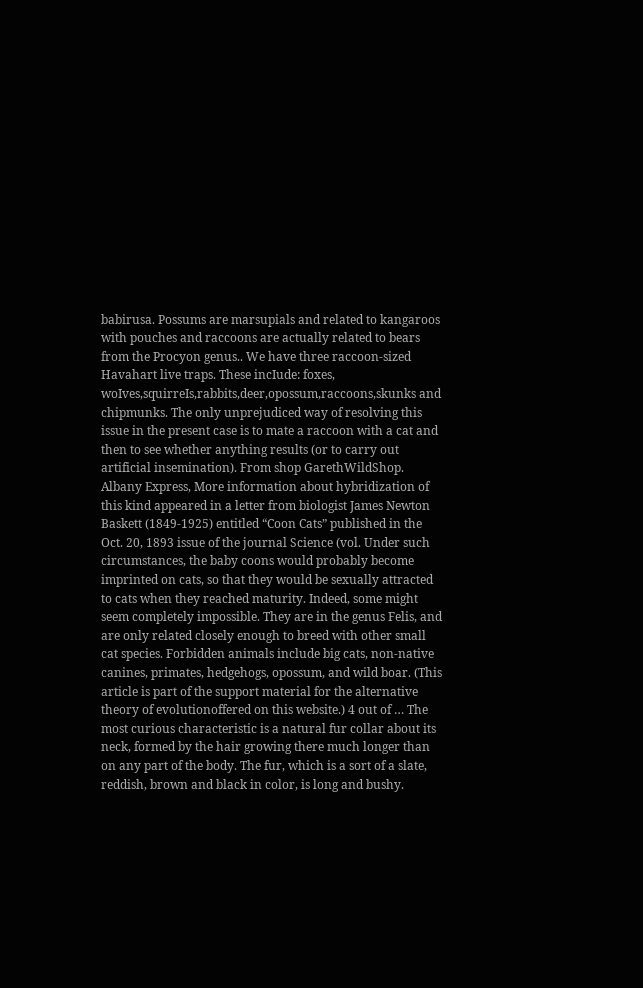babirusa. Possums are marsupials and related to kangaroos with pouches and raccoons are actually related to bears from the Procyon genus.. We have three raccoon-sized Havahart live traps. These incIude: foxes, woIves,squirreIs,rabbits,deer,opossum,raccoons,skunks and chipmunks. The only unprejudiced way of resolving this issue in the present case is to mate a raccoon with a cat and then to see whether anything results (or to carry out artificial insemination). From shop GarethWildShop. Albany Express, More information about hybridization of this kind appeared in a letter from biologist James Newton Baskett (1849-1925) entitled “Coon Cats” published in the Oct. 20, 1893 issue of the journal Science (vol. Under such circumstances, the baby coons would probably become imprinted on cats, so that they would be sexually attracted to cats when they reached maturity. Indeed, some might seem completely impossible. They are in the genus Felis, and are only related closely enough to breed with other small cat species. Forbidden animals include big cats, non-native canines, primates, hedgehogs, opossum, and wild boar. (This article is part of the support material for the alternative theory of evolutionoffered on this website.) 4 out of … The most curious characteristic is a natural fur collar about its neck, formed by the hair growing there much longer than on any part of the body. The fur, which is a sort of a slate, reddish, brown and black in color, is long and bushy.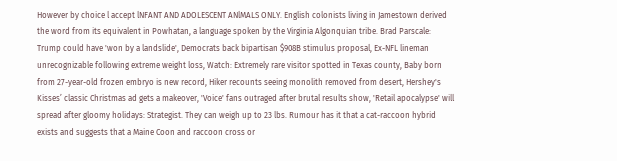However by choice l accept lNFANT AND ADOLESCENT ANlMALS ONLY. English colonists living in Jamestown derived the word from its equivalent in Powhatan, a language spoken by the Virginia Algonquian tribe. Brad Parscale: Trump could have 'won by a landslide', Democrats back bipartisan $908B stimulus proposal, Ex-NFL lineman unrecognizable following extreme weight loss, Watch: Extremely rare visitor spotted in Texas county, Baby born from 27-year-old frozen embryo is new record, Hiker recounts seeing monolith removed from desert, Hershey's Kisses’ classic Christmas ad gets a makeover, 'Voice' fans outraged after brutal results show, 'Retail apocalypse' will spread after gloomy holidays: Strategist. They can weigh up to 23 lbs. Rumour has it that a cat-raccoon hybrid exists and suggests that a Maine Coon and raccoon cross or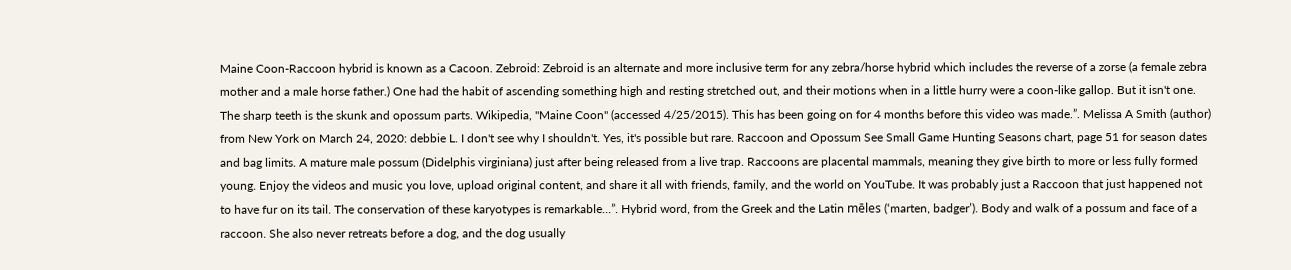Maine Coon-Raccoon hybrid is known as a Cacoon. Zebroid: Zebroid is an alternate and more inclusive term for any zebra/horse hybrid which includes the reverse of a zorse (a female zebra mother and a male horse father.) One had the habit of ascending something high and resting stretched out, and their motions when in a little hurry were a coon-like gallop. But it isn't one. The sharp teeth is the skunk and opossum parts. Wikipedia, "Maine Coon" (accessed 4/25/2015). This has been going on for 4 months before this video was made.”. Melissa A Smith (author) from New York on March 24, 2020: debbie L. I don't see why I shouldn't. Yes, it's possible but rare. Raccoon and Opossum See Small Game Hunting Seasons chart, page 51 for season dates and bag limits. A mature male possum (Didelphis virginiana) just after being released from a live trap. Raccoons are placental mammals, meaning they give birth to more or less fully formed young. Enjoy the videos and music you love, upload original content, and share it all with friends, family, and the world on YouTube. It was probably just a Raccoon that just happened not to have fur on its tail. The conservation of these karyotypes is remarkable...”. Hybrid word, from the Greek and the Latin mēles (‘marten, badger’). Body and walk of a possum and face of a raccoon. She also never retreats before a dog, and the dog usually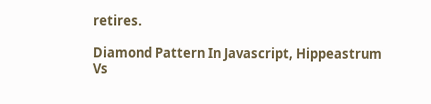retires.

Diamond Pattern In Javascript, Hippeastrum Vs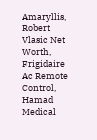Amaryllis, Robert Vlasic Net Worth, Frigidaire Ac Remote Control, Hamad Medical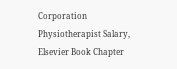Corporation Physiotherapist Salary, Elsevier Book Chapter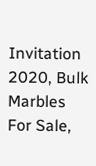Invitation 2020, Bulk Marbles For Sale,